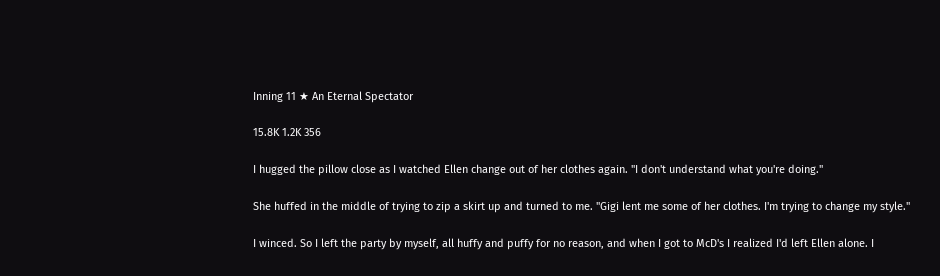Inning 11 ★ An Eternal Spectator

15.8K 1.2K 356

I hugged the pillow close as I watched Ellen change out of her clothes again. "I don't understand what you're doing."

She huffed in the middle of trying to zip a skirt up and turned to me. "Gigi lent me some of her clothes. I'm trying to change my style."

I winced. So I left the party by myself, all huffy and puffy for no reason, and when I got to McD's I realized I'd left Ellen alone. I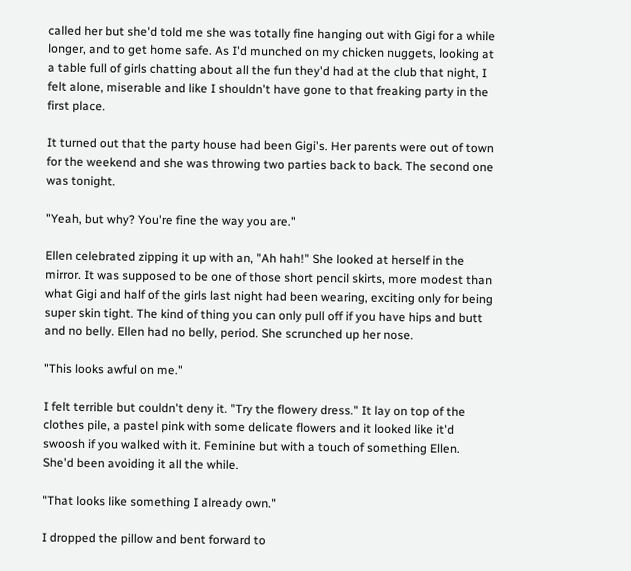called her but she'd told me she was totally fine hanging out with Gigi for a while longer, and to get home safe. As I'd munched on my chicken nuggets, looking at a table full of girls chatting about all the fun they'd had at the club that night, I felt alone, miserable and like I shouldn't have gone to that freaking party in the first place.

It turned out that the party house had been Gigi's. Her parents were out of town for the weekend and she was throwing two parties back to back. The second one was tonight.

"Yeah, but why? You're fine the way you are."

Ellen celebrated zipping it up with an, "Ah hah!" She looked at herself in the mirror. It was supposed to be one of those short pencil skirts, more modest than what Gigi and half of the girls last night had been wearing, exciting only for being super skin tight. The kind of thing you can only pull off if you have hips and butt and no belly. Ellen had no belly, period. She scrunched up her nose.

"This looks awful on me."

I felt terrible but couldn't deny it. "Try the flowery dress." It lay on top of the clothes pile, a pastel pink with some delicate flowers and it looked like it'd swoosh if you walked with it. Feminine but with a touch of something Ellen. She'd been avoiding it all the while.

"That looks like something I already own."

I dropped the pillow and bent forward to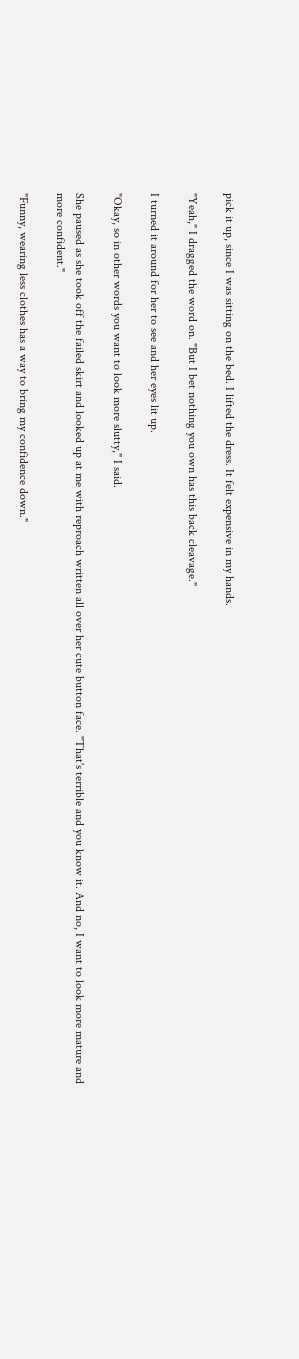pick it up, since I was sitting on the bed. I lifted the dress. It felt expensive in my hands.

"Yeah," I dragged the word on. "But I bet nothing you own has this back cleavage."

I turned it around for her to see and her eyes lit up.

"Okay, so in other words you want to look more slutty," I said.

She paused as she took off the failed skirt and looked up at me with reproach written all over her cute button face. "That's terrible and you know it. And no, I want to look more mature and more confident."

"Funny, wearing less clothes has a way to bring my confidence down."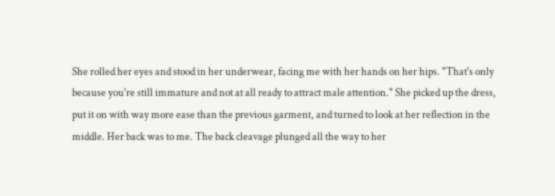She rolled her eyes and stood in her underwear, facing me with her hands on her hips. "That's only because you're still immature and not at all ready to attract male attention." She picked up the dress, put it on with way more ease than the previous garment, and turned to look at her reflection in the middle. Her back was to me. The back cleavage plunged all the way to her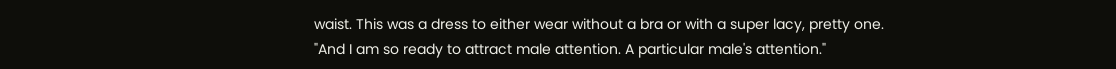waist. This was a dress to either wear without a bra or with a super lacy, pretty one. "And I am so ready to attract male attention. A particular male's attention."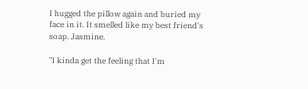I hugged the pillow again and buried my face in it. It smelled like my best friend's soap. Jasmine.

"I kinda get the feeling that I'm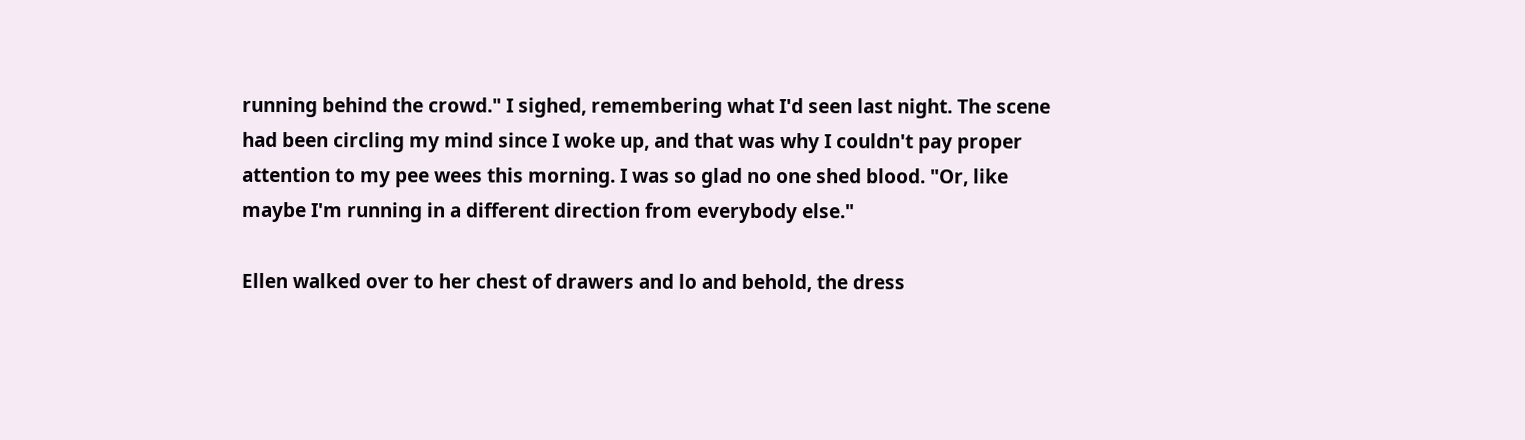running behind the crowd." I sighed, remembering what I'd seen last night. The scene had been circling my mind since I woke up, and that was why I couldn't pay proper attention to my pee wees this morning. I was so glad no one shed blood. "Or, like maybe I'm running in a different direction from everybody else."

Ellen walked over to her chest of drawers and lo and behold, the dress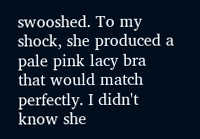swooshed. To my shock, she produced a pale pink lacy bra that would match perfectly. I didn't know she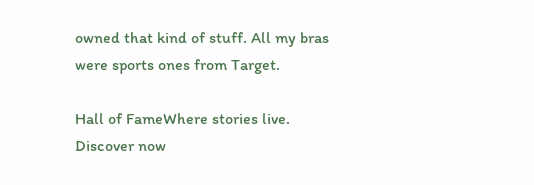owned that kind of stuff. All my bras were sports ones from Target.

Hall of FameWhere stories live. Discover now